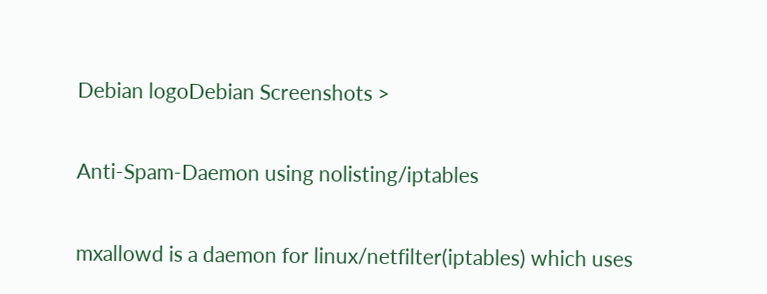Debian logoDebian Screenshots >


Anti-Spam-Daemon using nolisting/iptables


mxallowd is a daemon for linux/netfilter(iptables) which uses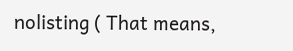nolisting ( That means,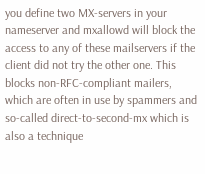you define two MX-servers in your nameserver and mxallowd will block the access to any of these mailservers if the client did not try the other one. This blocks non-RFC-compliant mailers, which are often in use by spammers and so-called direct-to-second-mx which is also a technique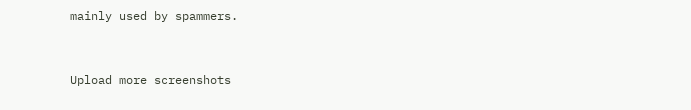mainly used by spammers.


Upload more screenshots